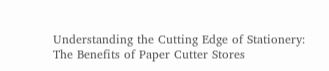Understanding the Cutting Edge of Stationery: The Benefits of Paper Cutter Stores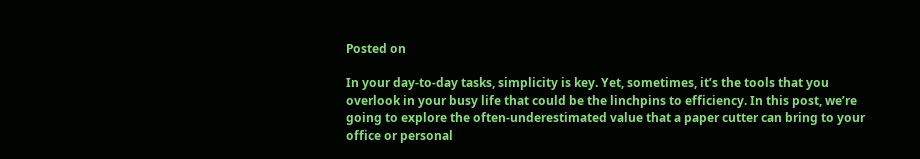Posted on

In your day-to-day tasks, simplicity is key. Yet, sometimes, it’s the tools that you overlook in your busy life that could be the linchpins to efficiency. In this post, we’re going to explore the often-underestimated value that a paper cutter can bring to your office or personal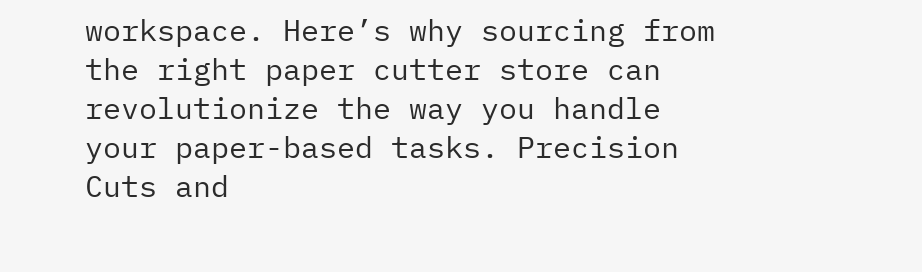workspace. Here’s why sourcing from the right paper cutter store can revolutionize the way you handle your paper-based tasks. Precision Cuts and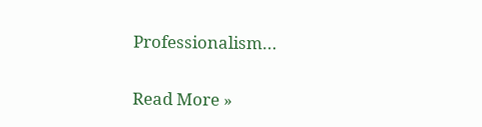Professionalism…

Read More »